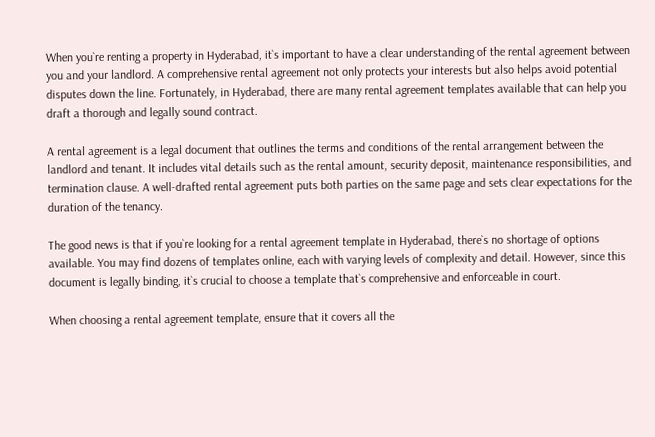When you`re renting a property in Hyderabad, it`s important to have a clear understanding of the rental agreement between you and your landlord. A comprehensive rental agreement not only protects your interests but also helps avoid potential disputes down the line. Fortunately, in Hyderabad, there are many rental agreement templates available that can help you draft a thorough and legally sound contract.

A rental agreement is a legal document that outlines the terms and conditions of the rental arrangement between the landlord and tenant. It includes vital details such as the rental amount, security deposit, maintenance responsibilities, and termination clause. A well-drafted rental agreement puts both parties on the same page and sets clear expectations for the duration of the tenancy.

The good news is that if you`re looking for a rental agreement template in Hyderabad, there`s no shortage of options available. You may find dozens of templates online, each with varying levels of complexity and detail. However, since this document is legally binding, it`s crucial to choose a template that`s comprehensive and enforceable in court.

When choosing a rental agreement template, ensure that it covers all the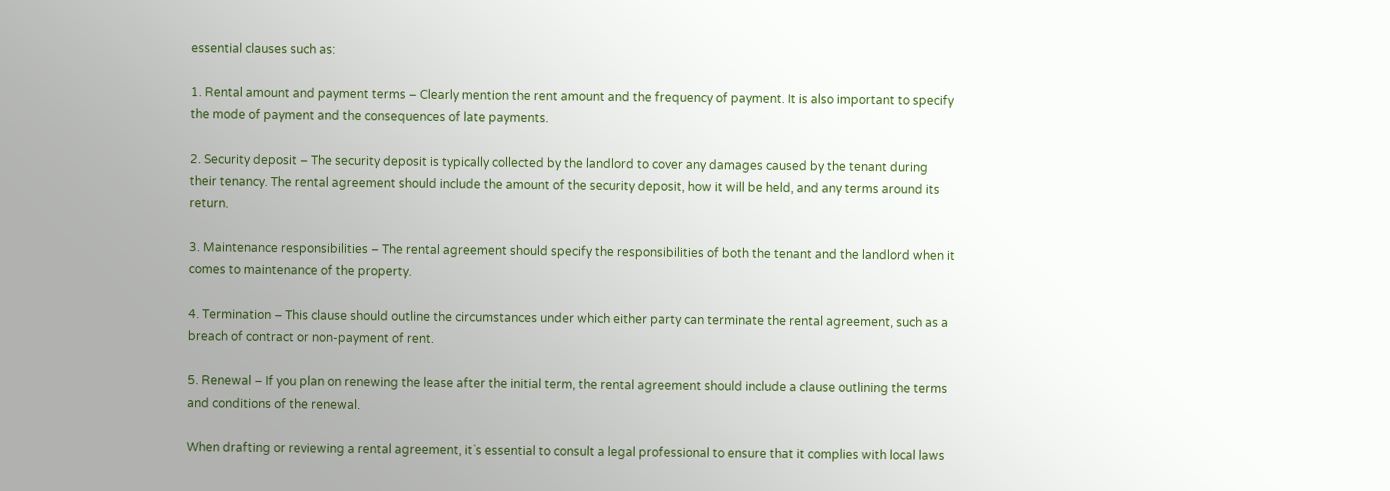essential clauses such as:

1. Rental amount and payment terms – Clearly mention the rent amount and the frequency of payment. It is also important to specify the mode of payment and the consequences of late payments.

2. Security deposit – The security deposit is typically collected by the landlord to cover any damages caused by the tenant during their tenancy. The rental agreement should include the amount of the security deposit, how it will be held, and any terms around its return.

3. Maintenance responsibilities – The rental agreement should specify the responsibilities of both the tenant and the landlord when it comes to maintenance of the property.

4. Termination – This clause should outline the circumstances under which either party can terminate the rental agreement, such as a breach of contract or non-payment of rent.

5. Renewal – If you plan on renewing the lease after the initial term, the rental agreement should include a clause outlining the terms and conditions of the renewal.

When drafting or reviewing a rental agreement, it`s essential to consult a legal professional to ensure that it complies with local laws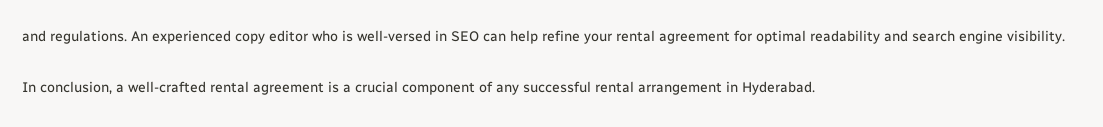and regulations. An experienced copy editor who is well-versed in SEO can help refine your rental agreement for optimal readability and search engine visibility.

In conclusion, a well-crafted rental agreement is a crucial component of any successful rental arrangement in Hyderabad.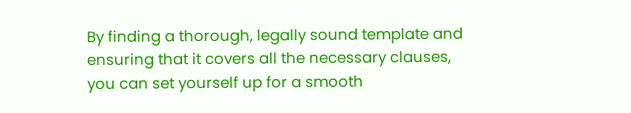By finding a thorough, legally sound template and ensuring that it covers all the necessary clauses, you can set yourself up for a smooth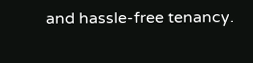and hassle-free tenancy.